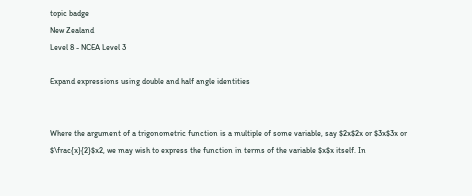topic badge
New Zealand
Level 8 - NCEA Level 3

Expand expressions using double and half angle identities


Where the argument of a trigonometric function is a multiple of some variable, say $2x$2x or $3x$3x or $\frac{x}{2}$x2, we may wish to express the function in terms of the variable $x$x itself. In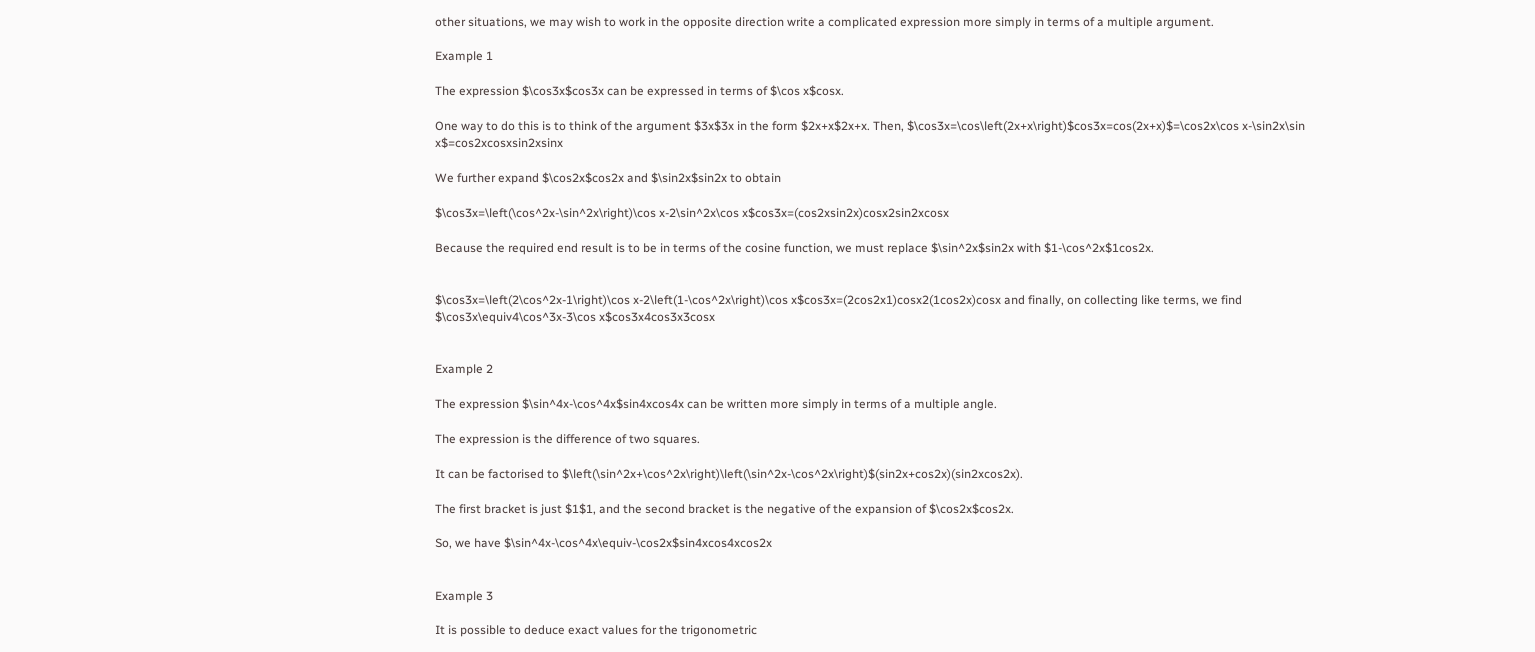other situations, we may wish to work in the opposite direction write a complicated expression more simply in terms of a multiple argument.

Example 1

The expression $\cos3x$cos3x can be expressed in terms of $\cos x$cosx.

One way to do this is to think of the argument $3x$3x in the form $2x+x$2x+x. Then, $\cos3x=\cos\left(2x+x\right)$cos3x=cos(2x+x)$=\cos2x\cos x-\sin2x\sin x$=cos2xcosxsin2xsinx

We further expand $\cos2x$cos2x and $\sin2x$sin2x to obtain

$\cos3x=\left(\cos^2x-\sin^2x\right)\cos x-2\sin^2x\cos x$cos3x=(cos2xsin2x)cosx2sin2xcosx

Because the required end result is to be in terms of the cosine function, we must replace $\sin^2x$sin2x with $1-\cos^2x$1cos2x.


$\cos3x=\left(2\cos^2x-1\right)\cos x-2\left(1-\cos^2x\right)\cos x$cos3x=(2cos2x1)cosx2(1cos2x)cosx and finally, on collecting like terms, we find $\cos3x\equiv4\cos^3x-3\cos x$cos3x4cos3x3cosx


Example 2

The expression $\sin^4x-\cos^4x$sin4xcos4x can be written more simply in terms of a multiple angle.

The expression is the difference of two squares.

It can be factorised to $\left(\sin^2x+\cos^2x\right)\left(\sin^2x-\cos^2x\right)$(sin2x+cos2x)(sin2xcos2x).

The first bracket is just $1$1, and the second bracket is the negative of the expansion of $\cos2x$cos2x.

So, we have $\sin^4x-\cos^4x\equiv-\cos2x$sin4xcos4xcos2x


Example 3

It is possible to deduce exact values for the trigonometric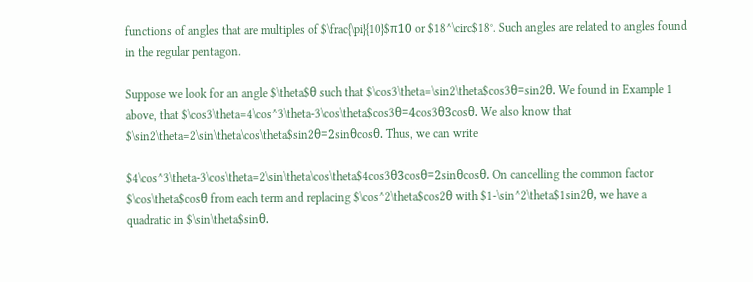functions of angles that are multiples of $\frac{\pi}{10}$π10 or $18^\circ$18°. Such angles are related to angles found in the regular pentagon.

Suppose we look for an angle $\theta$θ such that $\cos3\theta=\sin2\theta$cos3θ=sin2θ. We found in Example 1 above, that $\cos3\theta=4\cos^3\theta-3\cos\theta$cos3θ=4cos3θ3cosθ. We also know that $\sin2\theta=2\sin\theta\cos\theta$sin2θ=2sinθcosθ. Thus, we can write

$4\cos^3\theta-3\cos\theta=2\sin\theta\cos\theta$4cos3θ3cosθ=2sinθcosθ. On cancelling the common factor $\cos\theta$cosθ from each term and replacing $\cos^2\theta$cos2θ with $1-\sin^2\theta$1sin2θ, we have a quadratic in $\sin\theta$sinθ.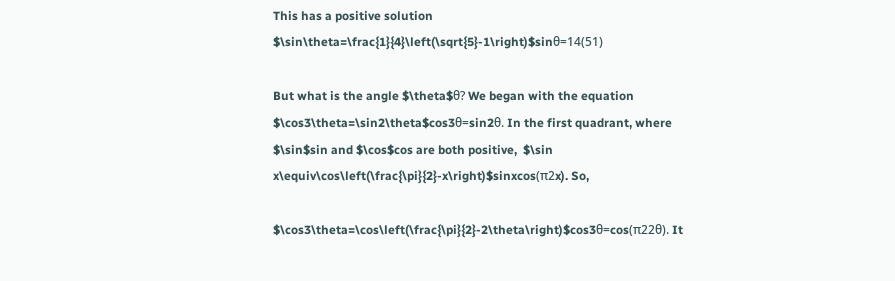This has a positive solution $\sin\theta=\frac{1}{4}\left(\sqrt{5}-1\right)$sinθ=14(51)

But what is the angle $\theta$θ? We began with the equation $\cos3\theta=\sin2\theta$cos3θ=sin2θ. In the first quadrant, where $\sin$sin and $\cos$cos are both positive,  $\sin x\equiv\cos\left(\frac{\pi}{2}-x\right)$sinxcos(π2x). So,

$\cos3\theta=\cos\left(\frac{\pi}{2}-2\theta\right)$cos3θ=cos(π22θ). It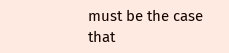must be the case that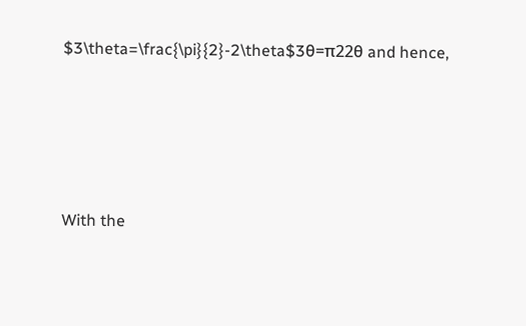$3\theta=\frac{\pi}{2}-2\theta$3θ=π22θ and hence,




With the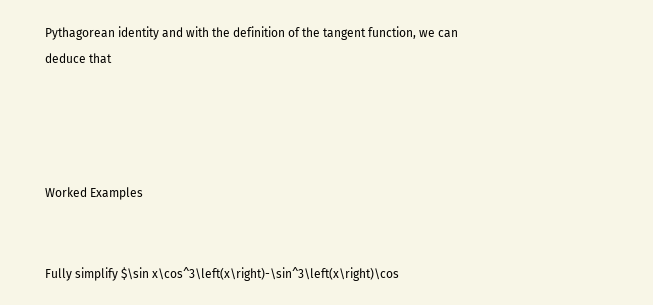Pythagorean identity and with the definition of the tangent function, we can deduce that




Worked Examples


Fully simplify $\sin x\cos^3\left(x\right)-\sin^3\left(x\right)\cos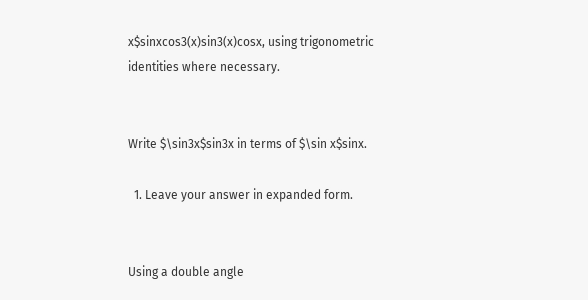x$sinxcos3(x)sin3(x)cosx, using trigonometric identities where necessary.


Write $\sin3x$sin3x in terms of $\sin x$sinx.

  1. Leave your answer in expanded form.


Using a double angle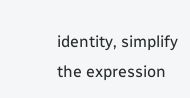identity, simplify the expression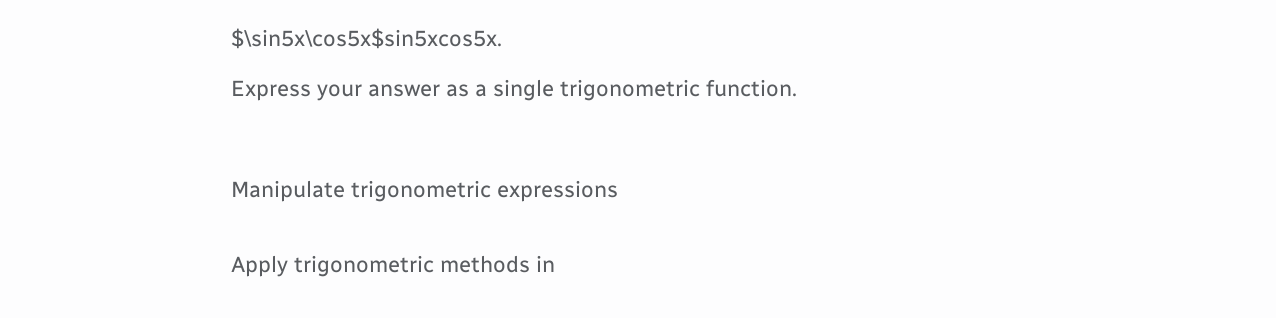$\sin5x\cos5x$sin5xcos5x.

Express your answer as a single trigonometric function.



Manipulate trigonometric expressions


Apply trigonometric methods in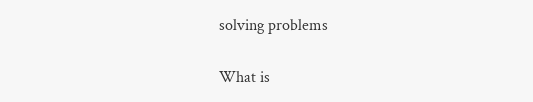solving problems

What is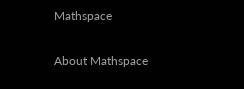Mathspace

About Mathspace